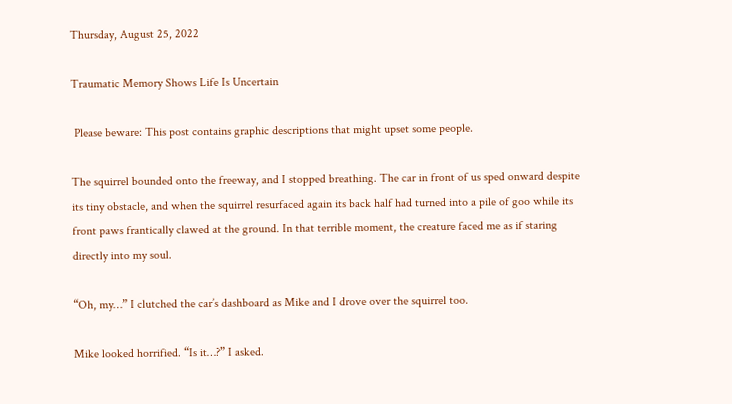Thursday, August 25, 2022

Traumatic Memory Shows Life Is Uncertain

 Please beware: This post contains graphic descriptions that might upset some people.

The squirrel bounded onto the freeway, and I stopped breathing. The car in front of us sped onward despite its tiny obstacle, and when the squirrel resurfaced again its back half had turned into a pile of goo while its front paws frantically clawed at the ground. In that terrible moment, the creature faced me as if staring directly into my soul.

“Oh, my…” I clutched the car’s dashboard as Mike and I drove over the squirrel too.

Mike looked horrified. “Is it…?” I asked.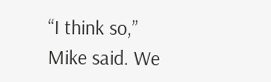“I think so,” Mike said. We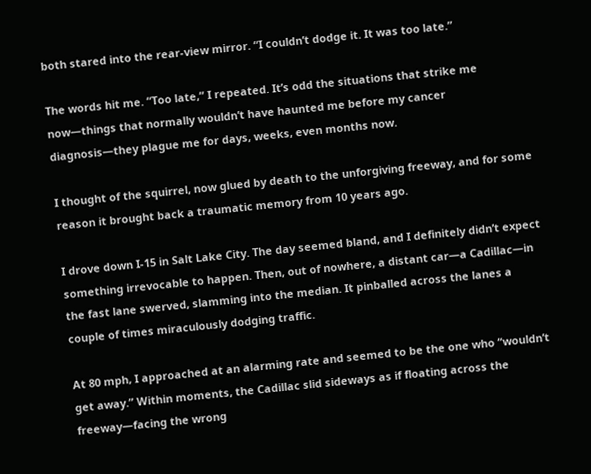both stared into the rear-view mirror. “I couldn’t dodge it. It was too late.”

The words hit me. “Too late,” I repeated. It’s odd the situations that strike me now—things that normally wouldn’t have haunted me before my cancer diagnosis—they plague me for days, weeks, even months now.

I thought of the squirrel, now glued by death to the unforgiving freeway, and for some reason it brought back a traumatic memory from 10 years ago.

I drove down I-15 in Salt Lake City. The day seemed bland, and I definitely didn’t expect something irrevocable to happen. Then, out of nowhere, a distant car—a Cadillac—in the fast lane swerved, slamming into the median. It pinballed across the lanes a couple of times miraculously dodging traffic.

At 80 mph, I approached at an alarming rate and seemed to be the one who “wouldn’t get away.” Within moments, the Cadillac slid sideways as if floating across the freeway—facing the wrong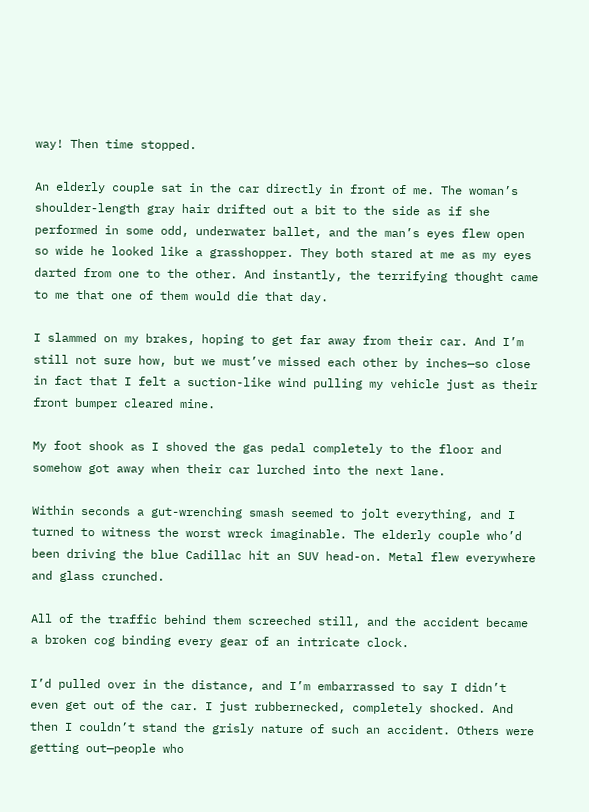way! Then time stopped.

An elderly couple sat in the car directly in front of me. The woman’s shoulder-length gray hair drifted out a bit to the side as if she performed in some odd, underwater ballet, and the man’s eyes flew open so wide he looked like a grasshopper. They both stared at me as my eyes darted from one to the other. And instantly, the terrifying thought came to me that one of them would die that day.

I slammed on my brakes, hoping to get far away from their car. And I’m still not sure how, but we must’ve missed each other by inches—so close in fact that I felt a suction-like wind pulling my vehicle just as their front bumper cleared mine.

My foot shook as I shoved the gas pedal completely to the floor and somehow got away when their car lurched into the next lane.

Within seconds a gut-wrenching smash seemed to jolt everything, and I turned to witness the worst wreck imaginable. The elderly couple who’d been driving the blue Cadillac hit an SUV head-on. Metal flew everywhere and glass crunched.

All of the traffic behind them screeched still, and the accident became a broken cog binding every gear of an intricate clock.

I’d pulled over in the distance, and I’m embarrassed to say I didn’t even get out of the car. I just rubbernecked, completely shocked. And then I couldn’t stand the grisly nature of such an accident. Others were getting out—people who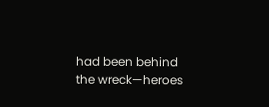had been behind the wreck—heroes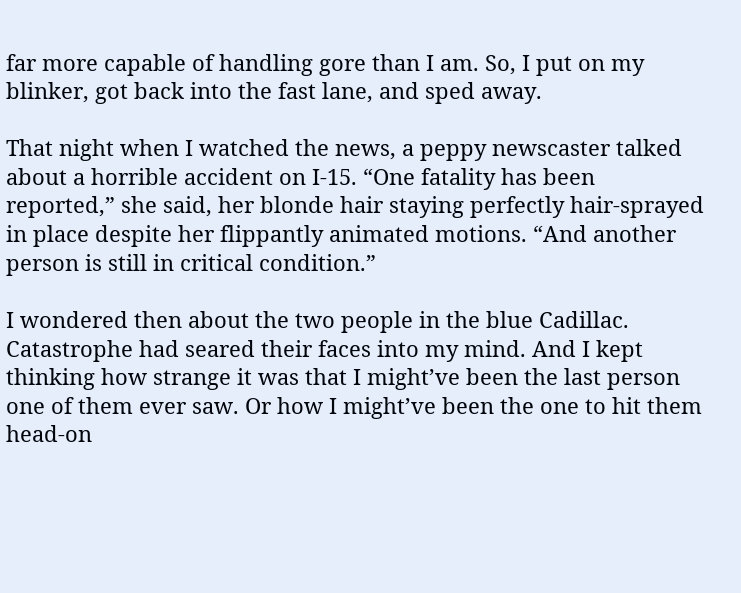far more capable of handling gore than I am. So, I put on my blinker, got back into the fast lane, and sped away.

That night when I watched the news, a peppy newscaster talked about a horrible accident on I-15. “One fatality has been reported,” she said, her blonde hair staying perfectly hair-sprayed in place despite her flippantly animated motions. “And another person is still in critical condition.”

I wondered then about the two people in the blue Cadillac. Catastrophe had seared their faces into my mind. And I kept thinking how strange it was that I might’ve been the last person one of them ever saw. Or how I might’ve been the one to hit them head-on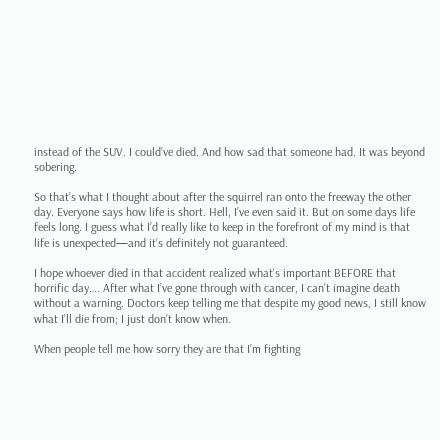instead of the SUV. I could’ve died. And how sad that someone had. It was beyond sobering.

So that’s what I thought about after the squirrel ran onto the freeway the other day. Everyone says how life is short. Hell, I’ve even said it. But on some days life feels long. I guess what I’d really like to keep in the forefront of my mind is that life is unexpected—and it’s definitely not guaranteed.

I hope whoever died in that accident realized what’s important BEFORE that horrific day…. After what I’ve gone through with cancer, I can’t imagine death without a warning. Doctors keep telling me that despite my good news, I still know what I’ll die from; I just don’t know when.

When people tell me how sorry they are that I’m fighting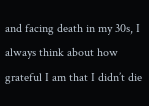and facing death in my 30s, I always think about how grateful I am that I didn’t die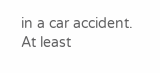in a car accident. At least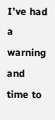I’ve had a warning and time to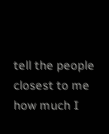tell the people closest to me how much I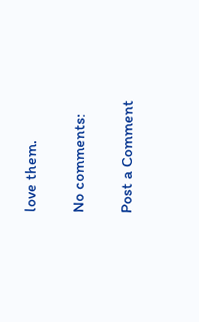love them.

No comments:

Post a Comment